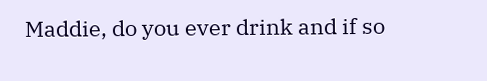Maddie, do you ever drink and if so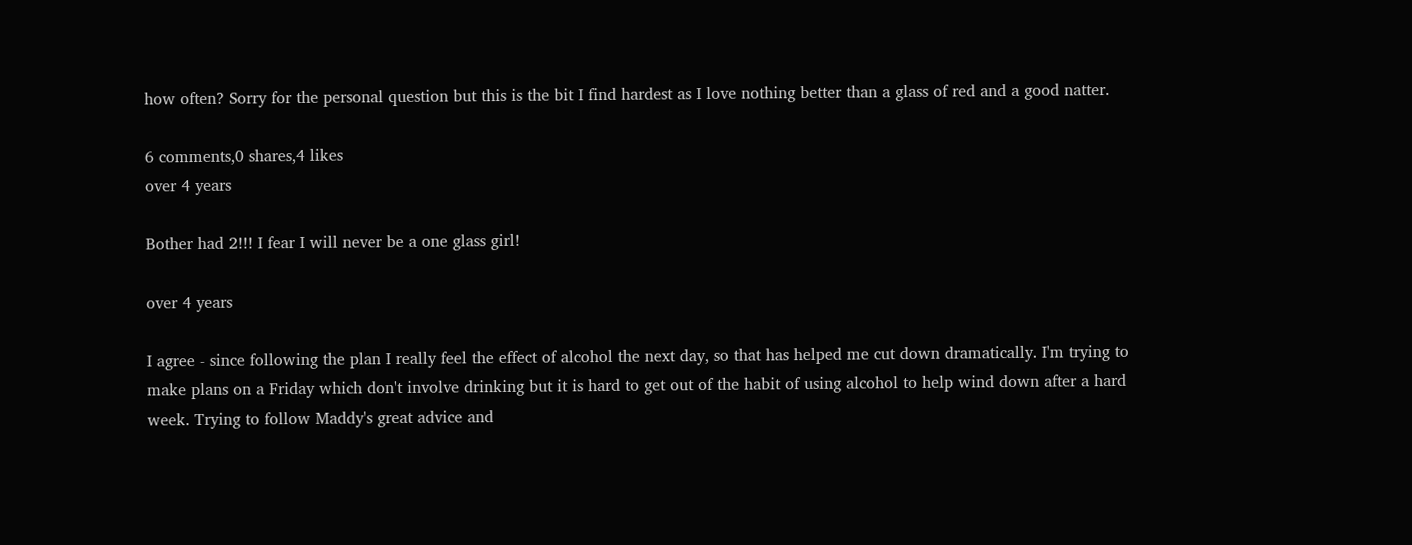how often? Sorry for the personal question but this is the bit I find hardest as I love nothing better than a glass of red and a good natter.

6 comments,0 shares,4 likes
over 4 years

Bother had 2!!! I fear I will never be a one glass girl!

over 4 years

I agree - since following the plan I really feel the effect of alcohol the next day, so that has helped me cut down dramatically. I'm trying to make plans on a Friday which don't involve drinking but it is hard to get out of the habit of using alcohol to help wind down after a hard week. Trying to follow Maddy's great advice and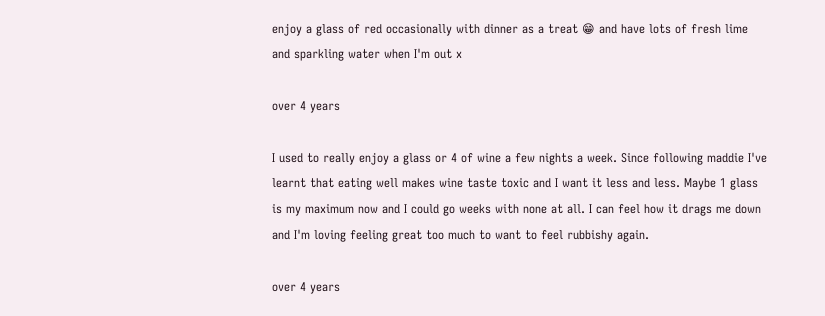enjoy a glass of red occasionally with dinner as a treat 😁 and have lots of fresh lime and sparkling water when I'm out x

over 4 years

I used to really enjoy a glass or 4 of wine a few nights a week. Since following maddie I've learnt that eating well makes wine taste toxic and I want it less and less. Maybe 1 glass is my maximum now and I could go weeks with none at all. I can feel how it drags me down and I'm loving feeling great too much to want to feel rubbishy again.

over 4 years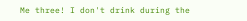Me three! I don't drink during the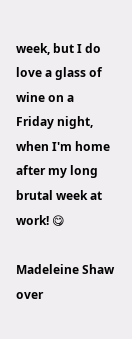week, but I do love a glass of wine on a Friday night, when I'm home after my long brutal week at work! 😋

Madeleine Shaw
over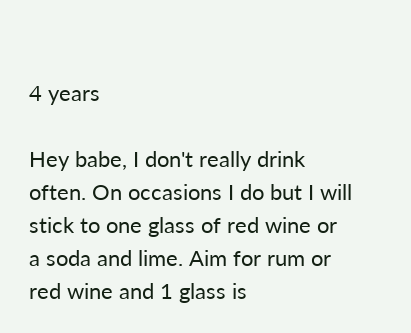4 years

Hey babe, I don't really drink often. On occasions I do but I will stick to one glass of red wine or a soda and lime. Aim for rum or red wine and 1 glass is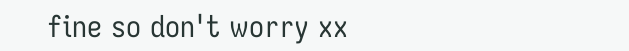fine so don't worry xx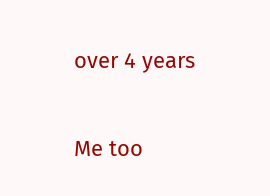over 4 years

Me too